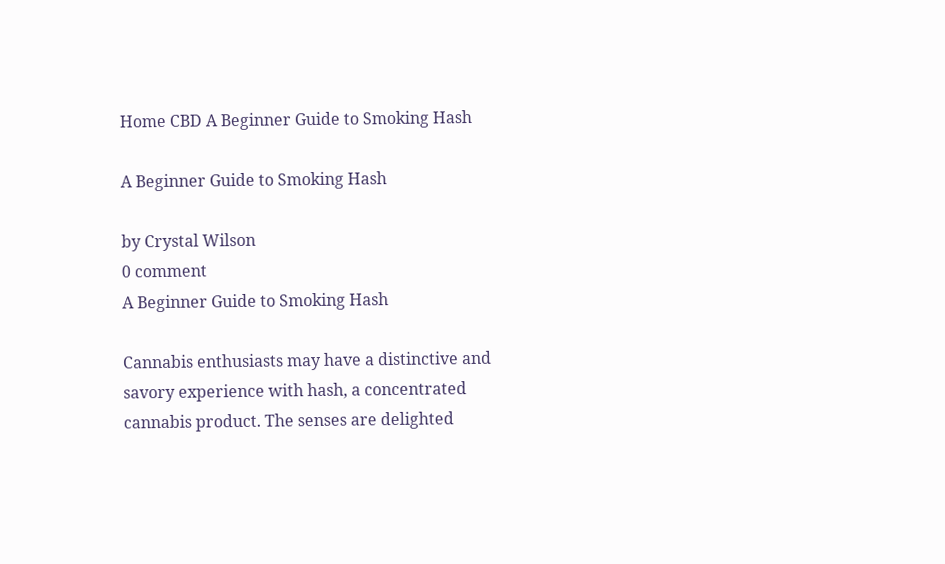Home CBD A Beginner Guide to Smoking Hash

A Beginner Guide to Smoking Hash

by Crystal Wilson
0 comment
A Beginner Guide to Smoking Hash

Cannabis enthusiasts may have a distinctive and savory experience with hash, a concentrated cannabis product. The senses are delighted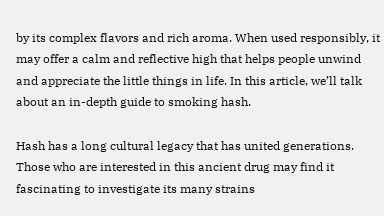by its complex flavors and rich aroma. When used responsibly, it may offer a calm and reflective high that helps people unwind and appreciate the little things in life. In this article, we’ll talk about an in-depth guide to smoking hash.

Hash has a long cultural legacy that has united generations. Those who are interested in this ancient drug may find it fascinating to investigate its many strains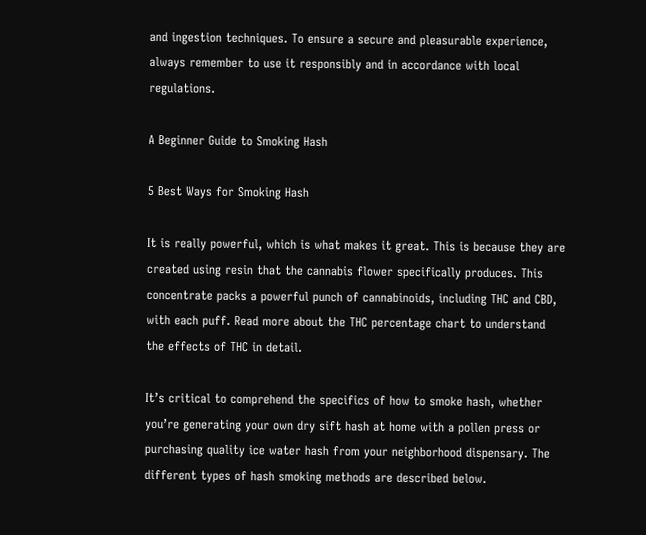and ingestion techniques. To ensure a secure and pleasurable experience, always remember to use it responsibly and in accordance with local regulations.

A Beginner Guide to Smoking Hash

5 Best Ways for Smoking Hash

It is really powerful, which is what makes it great. This is because they are created using resin that the cannabis flower specifically produces. This concentrate packs a powerful punch of cannabinoids, including THC and CBD, with each puff. Read more about the THC percentage chart to understand the effects of THC in detail.

It’s critical to comprehend the specifics of how to smoke hash, whether you’re generating your own dry sift hash at home with a pollen press or purchasing quality ice water hash from your neighborhood dispensary. The different types of hash smoking methods are described below.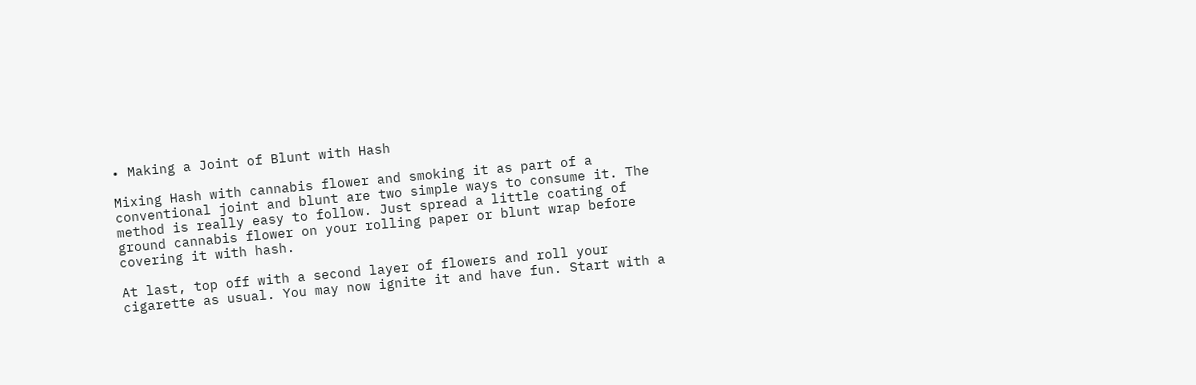• Making a Joint of Blunt with Hash

Mixing Hash with cannabis flower and smoking it as part of a conventional joint and blunt are two simple ways to consume it. The method is really easy to follow. Just spread a little coating of ground cannabis flower on your rolling paper or blunt wrap before covering it with hash.

At last, top off with a second layer of flowers and roll your cigarette as usual. You may now ignite it and have fun. Start with a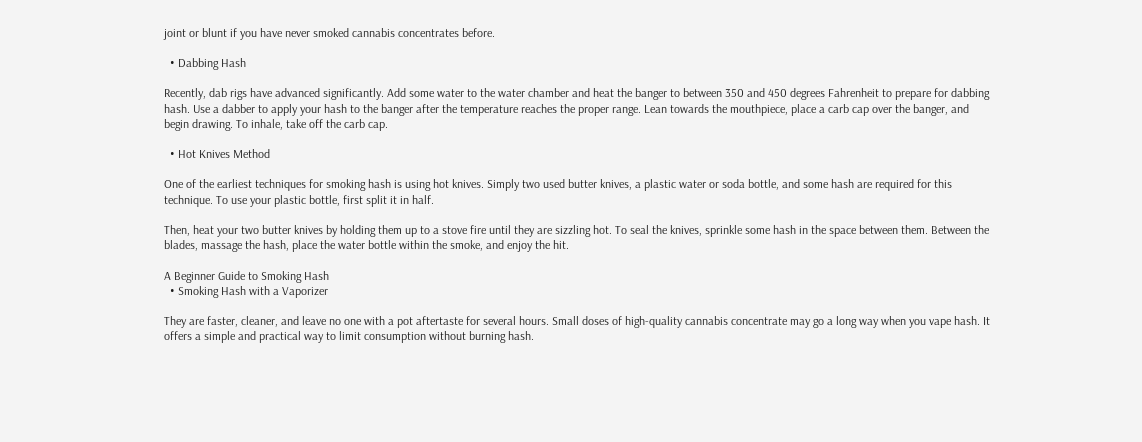joint or blunt if you have never smoked cannabis concentrates before.

  • Dabbing Hash

Recently, dab rigs have advanced significantly. Add some water to the water chamber and heat the banger to between 350 and 450 degrees Fahrenheit to prepare for dabbing hash. Use a dabber to apply your hash to the banger after the temperature reaches the proper range. Lean towards the mouthpiece, place a carb cap over the banger, and begin drawing. To inhale, take off the carb cap.

  • Hot Knives Method

One of the earliest techniques for smoking hash is using hot knives. Simply two used butter knives, a plastic water or soda bottle, and some hash are required for this technique. To use your plastic bottle, first split it in half.

Then, heat your two butter knives by holding them up to a stove fire until they are sizzling hot. To seal the knives, sprinkle some hash in the space between them. Between the blades, massage the hash, place the water bottle within the smoke, and enjoy the hit.

A Beginner Guide to Smoking Hash
  • Smoking Hash with a Vaporizer

They are faster, cleaner, and leave no one with a pot aftertaste for several hours. Small doses of high-quality cannabis concentrate may go a long way when you vape hash. It offers a simple and practical way to limit consumption without burning hash.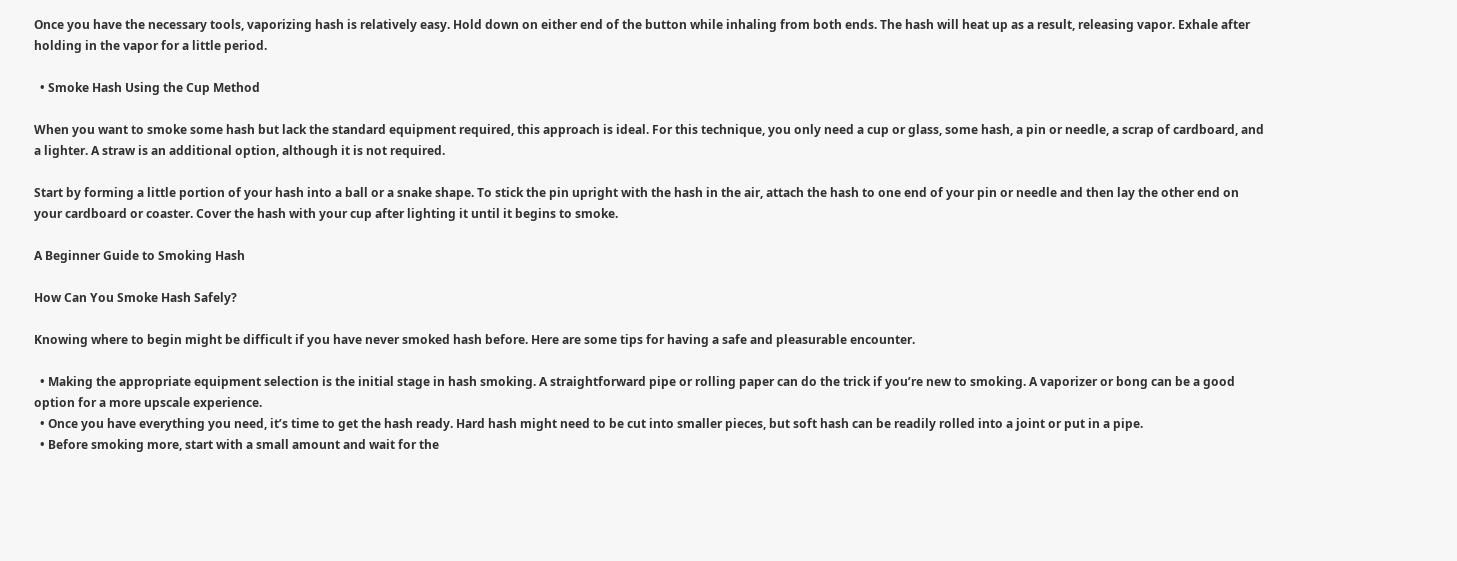Once you have the necessary tools, vaporizing hash is relatively easy. Hold down on either end of the button while inhaling from both ends. The hash will heat up as a result, releasing vapor. Exhale after holding in the vapor for a little period.

  • Smoke Hash Using the Cup Method

When you want to smoke some hash but lack the standard equipment required, this approach is ideal. For this technique, you only need a cup or glass, some hash, a pin or needle, a scrap of cardboard, and a lighter. A straw is an additional option, although it is not required.

Start by forming a little portion of your hash into a ball or a snake shape. To stick the pin upright with the hash in the air, attach the hash to one end of your pin or needle and then lay the other end on your cardboard or coaster. Cover the hash with your cup after lighting it until it begins to smoke.

A Beginner Guide to Smoking Hash

How Can You Smoke Hash Safely?

Knowing where to begin might be difficult if you have never smoked hash before. Here are some tips for having a safe and pleasurable encounter.

  • Making the appropriate equipment selection is the initial stage in hash smoking. A straightforward pipe or rolling paper can do the trick if you’re new to smoking. A vaporizer or bong can be a good option for a more upscale experience.
  • Once you have everything you need, it’s time to get the hash ready. Hard hash might need to be cut into smaller pieces, but soft hash can be readily rolled into a joint or put in a pipe.
  • Before smoking more, start with a small amount and wait for the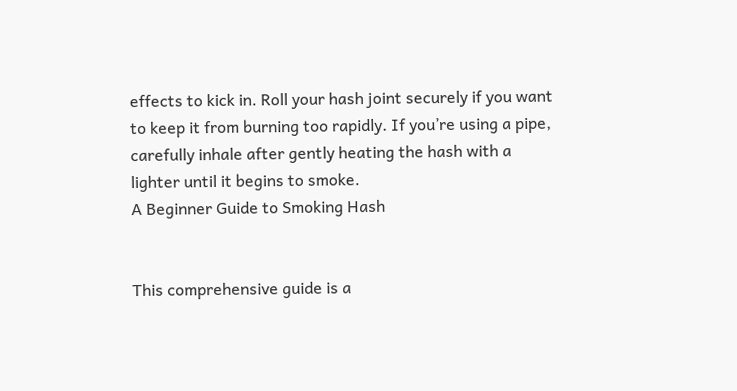effects to kick in. Roll your hash joint securely if you want to keep it from burning too rapidly. If you’re using a pipe, carefully inhale after gently heating the hash with a lighter until it begins to smoke.
A Beginner Guide to Smoking Hash


This comprehensive guide is a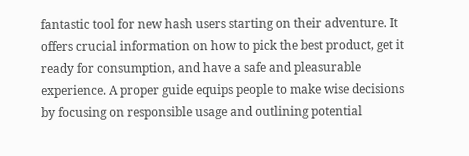fantastic tool for new hash users starting on their adventure. It offers crucial information on how to pick the best product, get it ready for consumption, and have a safe and pleasurable experience. A proper guide equips people to make wise decisions by focusing on responsible usage and outlining potential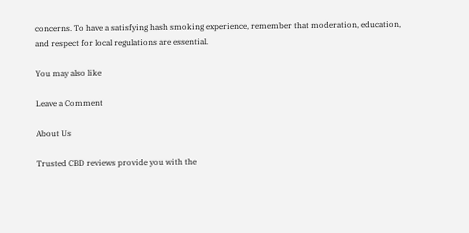concerns. To have a satisfying hash smoking experience, remember that moderation, education, and respect for local regulations are essential.

You may also like

Leave a Comment

About Us

Trusted CBD reviews provide you with the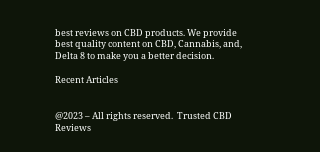best reviews on CBD products. We provide best quality content on CBD, Cannabis, and, Delta 8 to make you a better decision.

Recent Articles


@2023 – All rights reserved.  Trusted CBD Reviews